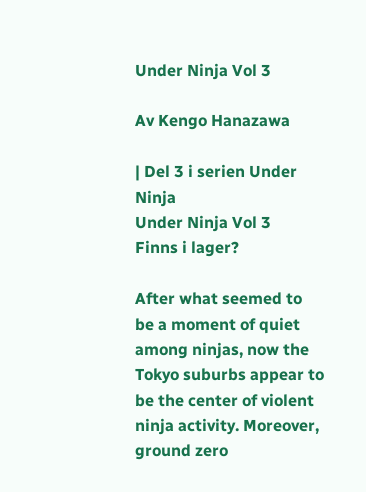Under Ninja Vol 3

Av Kengo Hanazawa

| Del 3 i serien Under Ninja
Under Ninja Vol 3
Finns i lager?

After what seemed to be a moment of quiet among ninjas, now the Tokyo suburbs appear to be the center of violent ninja activity. Moreover, ground zero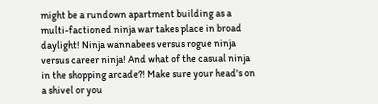might be a rundown apartment building as a multi-factioned ninja war takes place in broad daylight! Ninja wannabees versus rogue ninja versus career ninja! And what of the casual ninja in the shopping arcade?! Make sure your head's on a shivel or you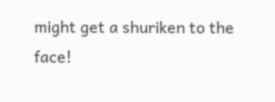might get a shuriken to the face!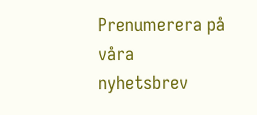Prenumerera på våra nyhetsbrev